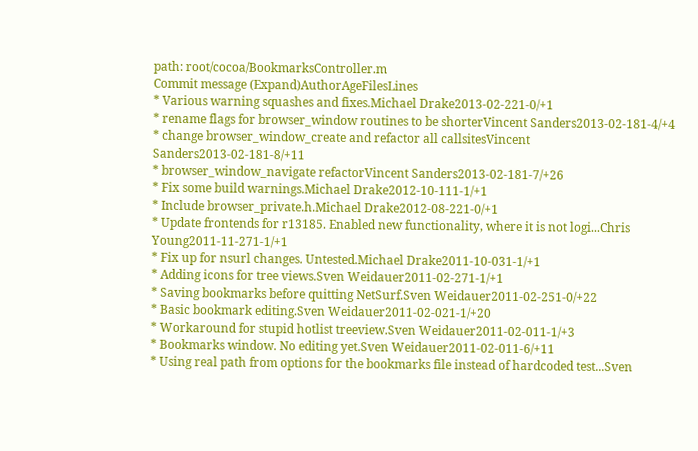path: root/cocoa/BookmarksController.m
Commit message (Expand)AuthorAgeFilesLines
* Various warning squashes and fixes.Michael Drake2013-02-221-0/+1
* rename flags for browser_window routines to be shorterVincent Sanders2013-02-181-4/+4
* change browser_window_create and refactor all callsitesVincent Sanders2013-02-181-8/+11
* browser_window_navigate refactorVincent Sanders2013-02-181-7/+26
* Fix some build warnings.Michael Drake2012-10-111-1/+1
* Include browser_private.h.Michael Drake2012-08-221-0/+1
* Update frontends for r13185. Enabled new functionality, where it is not logi...Chris Young2011-11-271-1/+1
* Fix up for nsurl changes. Untested.Michael Drake2011-10-031-1/+1
* Adding icons for tree views.Sven Weidauer2011-02-271-1/+1
* Saving bookmarks before quitting NetSurf.Sven Weidauer2011-02-251-0/+22
* Basic bookmark editing.Sven Weidauer2011-02-021-1/+20
* Workaround for stupid hotlist treeview.Sven Weidauer2011-02-011-1/+3
* Bookmarks window. No editing yet.Sven Weidauer2011-02-011-6/+11
* Using real path from options for the bookmarks file instead of hardcoded test...Sven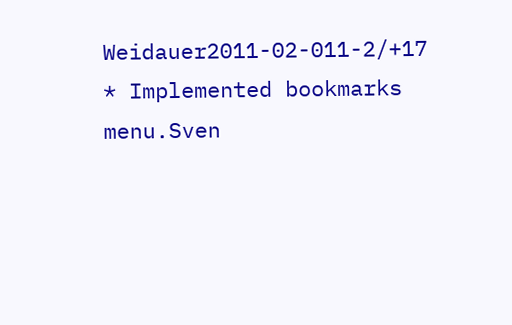Weidauer2011-02-011-2/+17
* Implemented bookmarks menu.Sven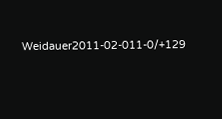Weidauer2011-02-011-0/+129